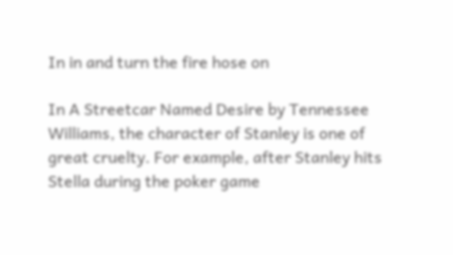In in and turn the fire hose on

In A Streetcar Named Desire by Tennessee Williams, the character of Stanley is one of great cruelty. For example, after Stanley hits Stella during the poker game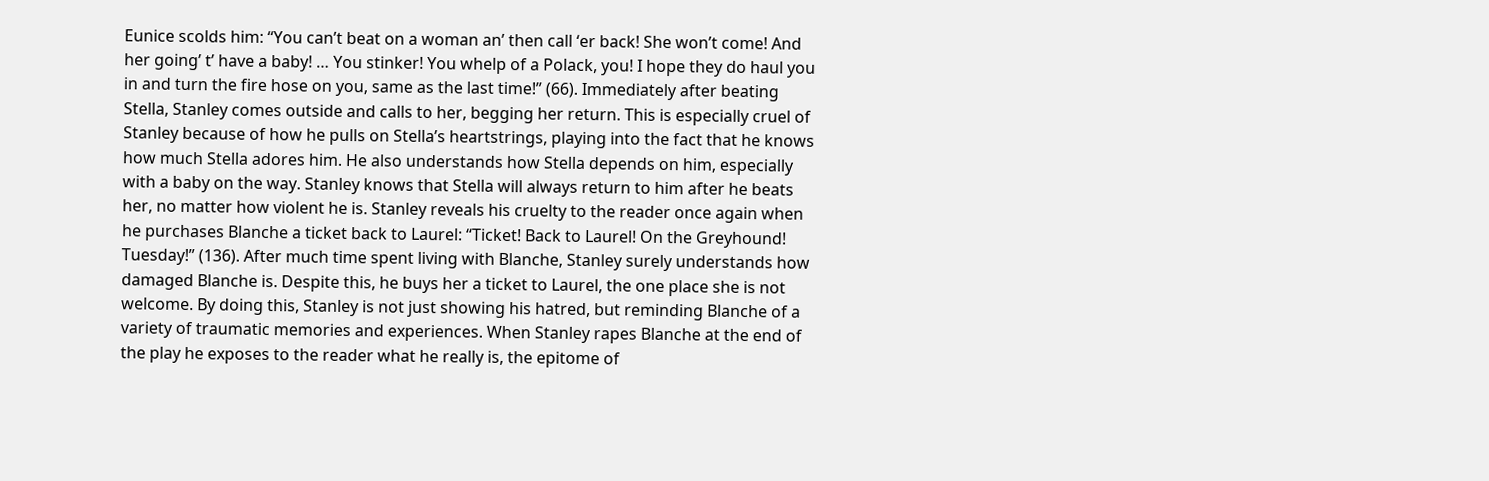Eunice scolds him: “You can’t beat on a woman an’ then call ‘er back! She won’t come! And her going’ t’ have a baby! … You stinker! You whelp of a Polack, you! I hope they do haul you in and turn the fire hose on you, same as the last time!” (66). Immediately after beating Stella, Stanley comes outside and calls to her, begging her return. This is especially cruel of Stanley because of how he pulls on Stella’s heartstrings, playing into the fact that he knows how much Stella adores him. He also understands how Stella depends on him, especially with a baby on the way. Stanley knows that Stella will always return to him after he beats her, no matter how violent he is. Stanley reveals his cruelty to the reader once again when he purchases Blanche a ticket back to Laurel: “Ticket! Back to Laurel! On the Greyhound! Tuesday!” (136). After much time spent living with Blanche, Stanley surely understands how damaged Blanche is. Despite this, he buys her a ticket to Laurel, the one place she is not welcome. By doing this, Stanley is not just showing his hatred, but reminding Blanche of a variety of traumatic memories and experiences. When Stanley rapes Blanche at the end of the play he exposes to the reader what he really is, the epitome of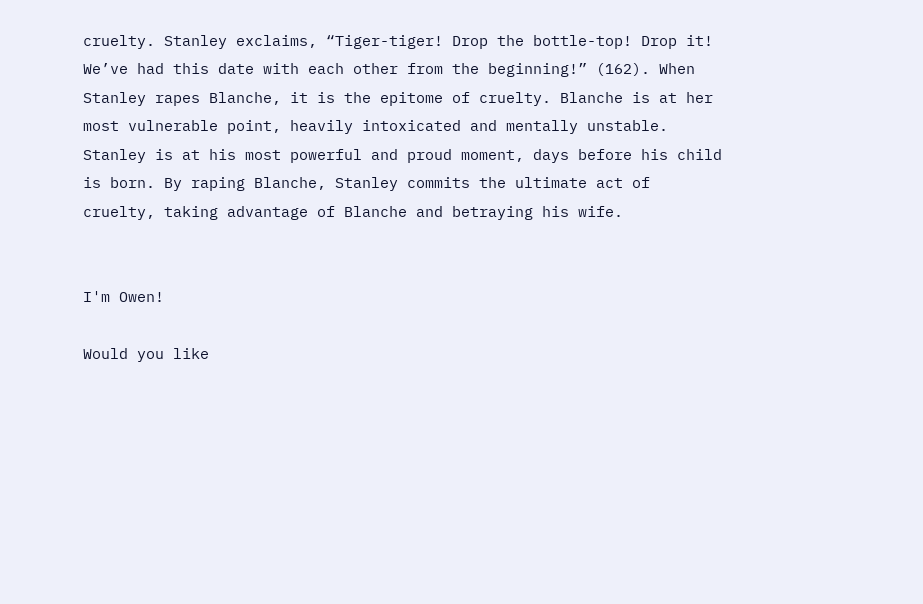cruelty. Stanley exclaims, “Tiger-tiger! Drop the bottle-top! Drop it! We’ve had this date with each other from the beginning!” (162). When Stanley rapes Blanche, it is the epitome of cruelty. Blanche is at her most vulnerable point, heavily intoxicated and mentally unstable. Stanley is at his most powerful and proud moment, days before his child is born. By raping Blanche, Stanley commits the ultimate act of cruelty, taking advantage of Blanche and betraying his wife.


I'm Owen!

Would you like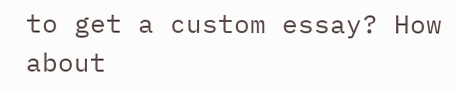to get a custom essay? How about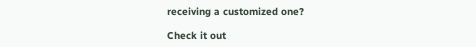receiving a customized one?

Check it out